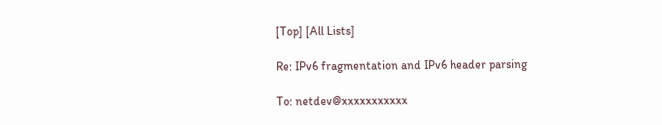[Top] [All Lists]

Re: IPv6 fragmentation and IPv6 header parsing

To: netdev@xxxxxxxxxxx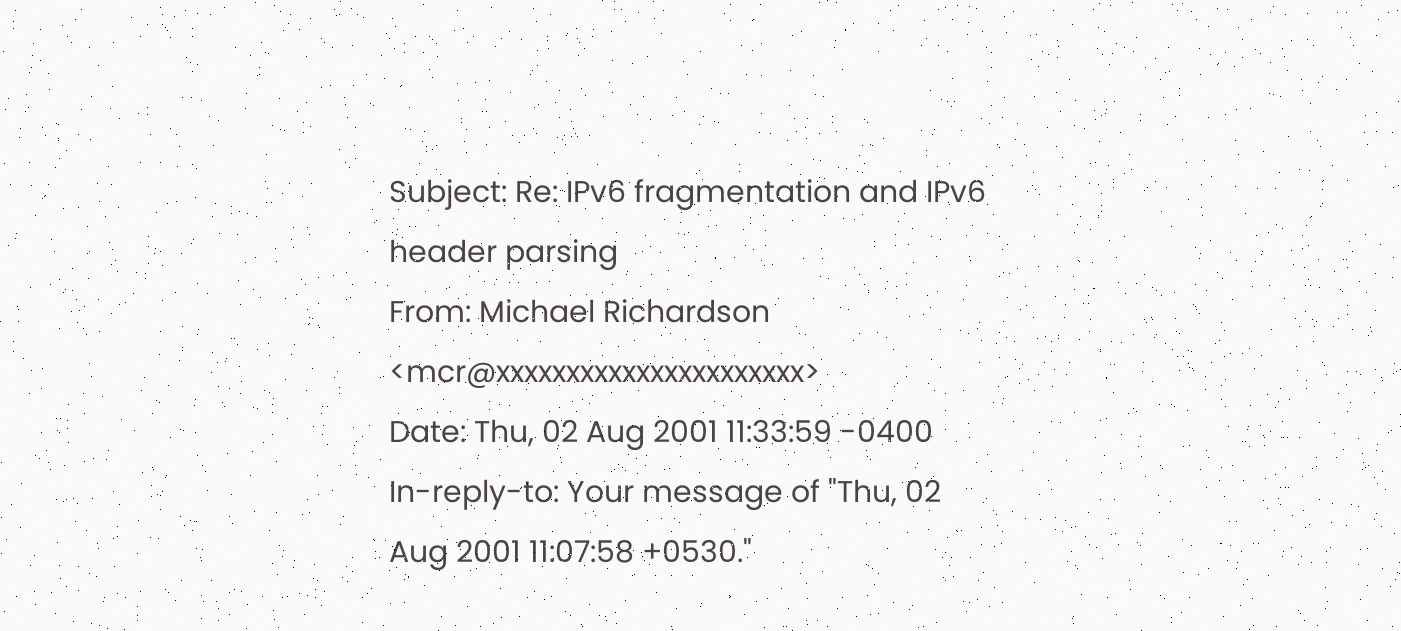Subject: Re: IPv6 fragmentation and IPv6 header parsing
From: Michael Richardson <mcr@xxxxxxxxxxxxxxxxxxxxxx>
Date: Thu, 02 Aug 2001 11:33:59 -0400
In-reply-to: Your message of "Thu, 02 Aug 2001 11:07:58 +0530."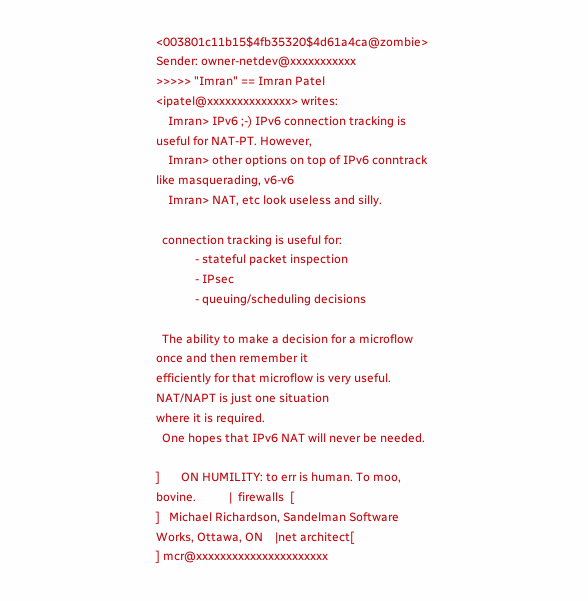<003801c11b15$4fb35320$4d61a4ca@zombie>
Sender: owner-netdev@xxxxxxxxxxx
>>>>> "Imran" == Imran Patel <ipatel@xxxxxxxxxxxxxx> writes:
    Imran> IPv6 ;-) IPv6 connection tracking is useful for NAT-PT. However,
    Imran> other options on top of IPv6 conntrack like masquerading, v6-v6
    Imran> NAT, etc look useless and silly.

  connection tracking is useful for:
             - stateful packet inspection
             - IPsec
             - queuing/scheduling decisions

  The ability to make a decision for a microflow once and then remember it
efficiently for that microflow is very useful. NAT/NAPT is just one situation
where it is required.
  One hopes that IPv6 NAT will never be needed.

]       ON HUMILITY: to err is human. To moo, bovine.           |  firewalls  [
]   Michael Richardson, Sandelman Software Works, Ottawa, ON    |net architect[
] mcr@xxxxxxxxxxxxxxxxxxxxxx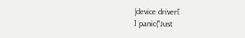|device driver[
] panic("Just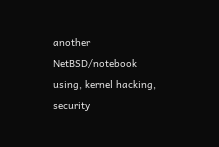another NetBSD/notebook using, kernel hacking, security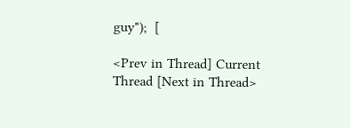guy");  [

<Prev in Thread] Current Thread [Next in Thread>